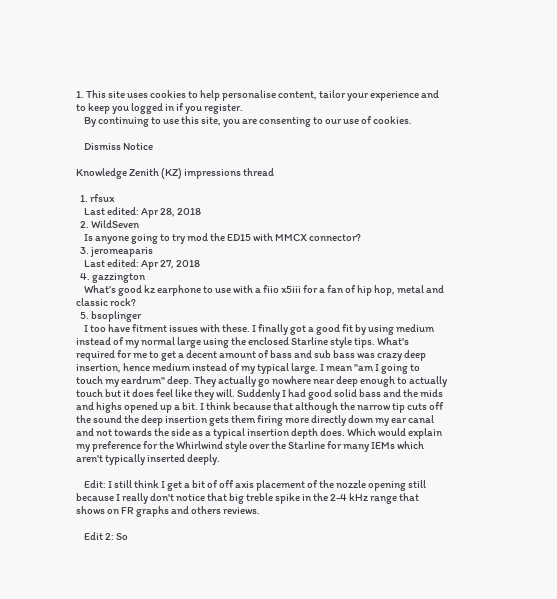1. This site uses cookies to help personalise content, tailor your experience and to keep you logged in if you register.
    By continuing to use this site, you are consenting to our use of cookies.

    Dismiss Notice

Knowledge Zenith (KZ) impressions thread

  1. rfsux
    Last edited: Apr 28, 2018
  2. WildSeven
    Is anyone going to try mod the ED15 with MMCX connector?
  3. jeromeaparis
    Last edited: Apr 27, 2018
  4. gazzington
    What’s good kz earphone to use with a fiio x5iii for a fan of hip hop, metal and classic rock?
  5. bsoplinger
    I too have fitment issues with these. I finally got a good fit by using medium instead of my normal large using the enclosed Starline style tips. What's required for me to get a decent amount of bass and sub bass was crazy deep insertion, hence medium instead of my typical large. I mean "am I going to touch my eardrum" deep. They actually go nowhere near deep enough to actually touch but it does feel like they will. Suddenly I had good solid bass and the mids and highs opened up a bit. I think because that although the narrow tip cuts off the sound the deep insertion gets them firing more directly down my ear canal and not towards the side as a typical insertion depth does. Which would explain my preference for the Whirlwind style over the Starline for many IEMs which aren't typically inserted deeply.

    Edit: I still think I get a bit of off axis placement of the nozzle opening still because I really don't notice that big treble spike in the 2-4 kHz range that shows on FR graphs and others reviews.

    Edit 2: So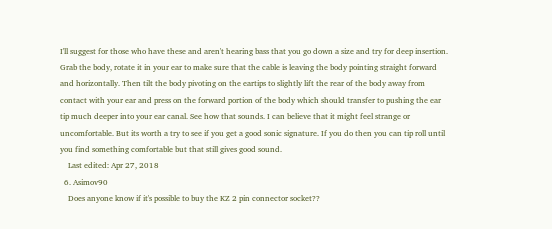I'll suggest for those who have these and aren't hearing bass that you go down a size and try for deep insertion. Grab the body, rotate it in your ear to make sure that the cable is leaving the body pointing straight forward and horizontally. Then tilt the body pivoting on the eartips to slightly lift the rear of the body away from contact with your ear and press on the forward portion of the body which should transfer to pushing the ear tip much deeper into your ear canal. See how that sounds. I can believe that it might feel strange or uncomfortable. But its worth a try to see if you get a good sonic signature. If you do then you can tip roll until you find something comfortable but that still gives good sound.
    Last edited: Apr 27, 2018
  6. Asimov90
    Does anyone know if it's possible to buy the KZ 2 pin connector socket??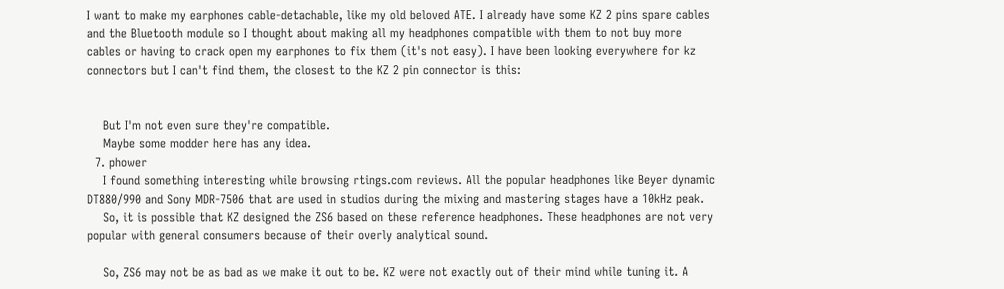I want to make my earphones cable-detachable, like my old beloved ATE. I already have some KZ 2 pins spare cables and the Bluetooth module so I thought about making all my headphones compatible with them to not buy more cables or having to crack open my earphones to fix them (it's not easy). I have been looking everywhere for kz connectors but I can't find them, the closest to the KZ 2 pin connector is this:


    But I'm not even sure they're compatible.
    Maybe some modder here has any idea.
  7. phower
    I found something interesting while browsing rtings.com reviews. All the popular headphones like Beyer dynamic DT880/990 and Sony MDR-7506 that are used in studios during the mixing and mastering stages have a 10kHz peak.
    So, it is possible that KZ designed the ZS6 based on these reference headphones. These headphones are not very popular with general consumers because of their overly analytical sound.

    So, ZS6 may not be as bad as we make it out to be. KZ were not exactly out of their mind while tuning it. A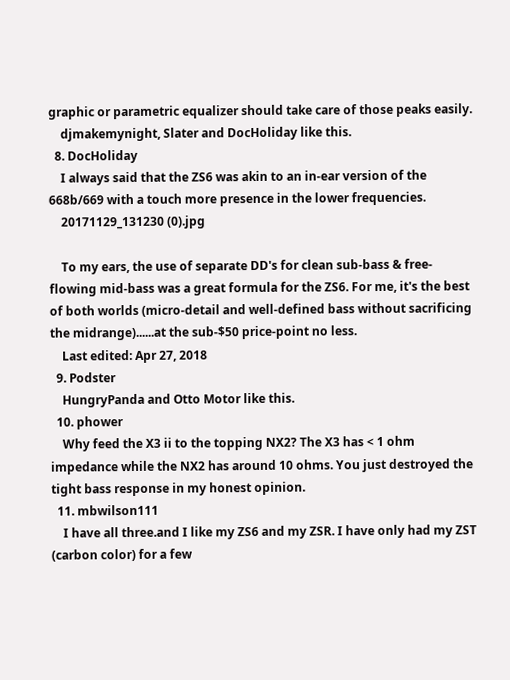graphic or parametric equalizer should take care of those peaks easily.
    djmakemynight, Slater and DocHoliday like this.
  8. DocHoliday
    I always said that the ZS6 was akin to an in-ear version of the 668b/669 with a touch more presence in the lower frequencies.
    20171129_131230 (0).jpg

    To my ears, the use of separate DD's for clean sub-bass & free-flowing mid-bass was a great formula for the ZS6. For me, it's the best of both worlds (micro-detail and well-defined bass without sacrificing the midrange)......at the sub-$50 price-point no less.
    Last edited: Apr 27, 2018
  9. Podster
    HungryPanda and Otto Motor like this.
  10. phower
    Why feed the X3 ii to the topping NX2? The X3 has < 1 ohm impedance while the NX2 has around 10 ohms. You just destroyed the tight bass response in my honest opinion.
  11. mbwilson111
    I have all three.and I like my ZS6 and my ZSR. I have only had my ZST (carbon color) for a few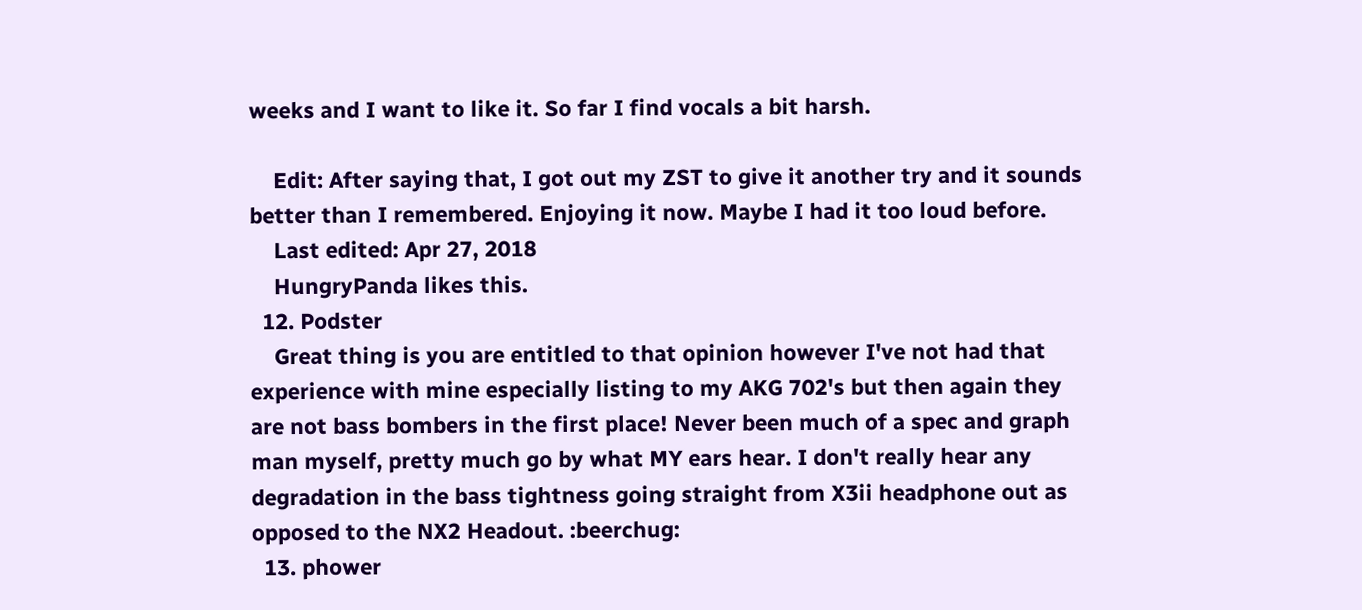weeks and I want to like it. So far I find vocals a bit harsh.

    Edit: After saying that, I got out my ZST to give it another try and it sounds better than I remembered. Enjoying it now. Maybe I had it too loud before.
    Last edited: Apr 27, 2018
    HungryPanda likes this.
  12. Podster
    Great thing is you are entitled to that opinion however I've not had that experience with mine especially listing to my AKG 702's but then again they are not bass bombers in the first place! Never been much of a spec and graph man myself, pretty much go by what MY ears hear. I don't really hear any degradation in the bass tightness going straight from X3ii headphone out as opposed to the NX2 Headout. :beerchug:
  13. phower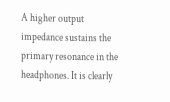A higher output impedance sustains the primary resonance in the headphones. It is clearly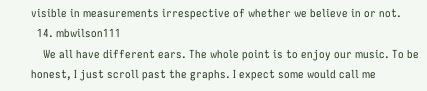visible in measurements irrespective of whether we believe in or not.
  14. mbwilson111
    We all have different ears. The whole point is to enjoy our music. To be honest, I just scroll past the graphs. I expect some would call me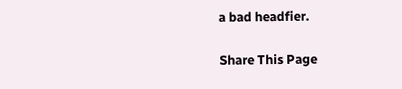a bad headfier.

Share This Page